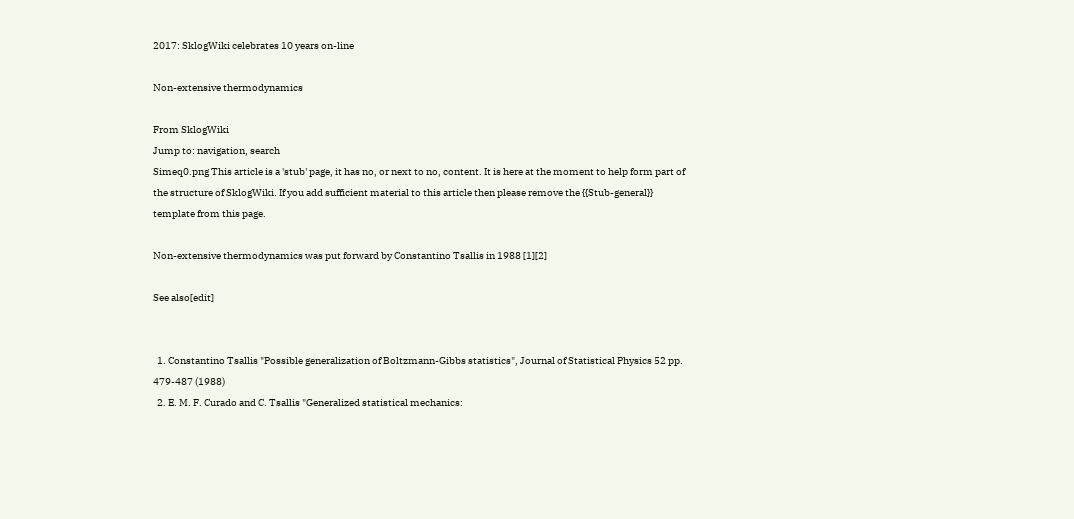2017: SklogWiki celebrates 10 years on-line

Non-extensive thermodynamics

From SklogWiki
Jump to: navigation, search
Simeq0.png This article is a 'stub' page, it has no, or next to no, content. It is here at the moment to help form part of the structure of SklogWiki. If you add sufficient material to this article then please remove the {{Stub-general}} template from this page.

Non-extensive thermodynamics was put forward by Constantino Tsallis in 1988 [1][2]

See also[edit]


  1. Constantino Tsallis "Possible generalization of Boltzmann-Gibbs statistics", Journal of Statistical Physics 52 pp. 479-487 (1988)
  2. E. M. F. Curado and C. Tsallis "Generalized statistical mechanics: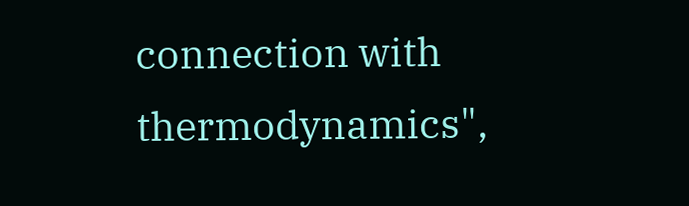connection with thermodynamics",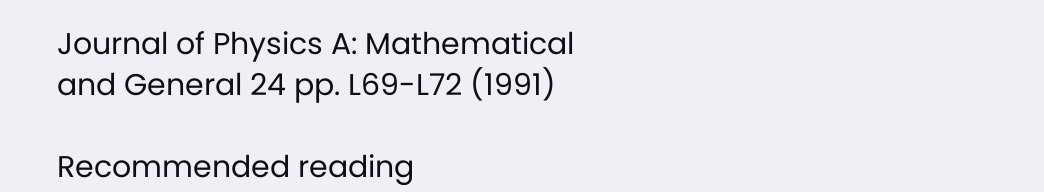Journal of Physics A: Mathematical and General 24 pp. L69-L72 (1991)

Recommended reading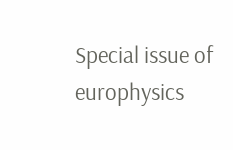Special issue of europhysics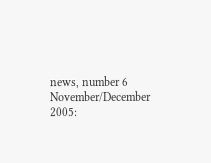news, number 6 November/December 2005: